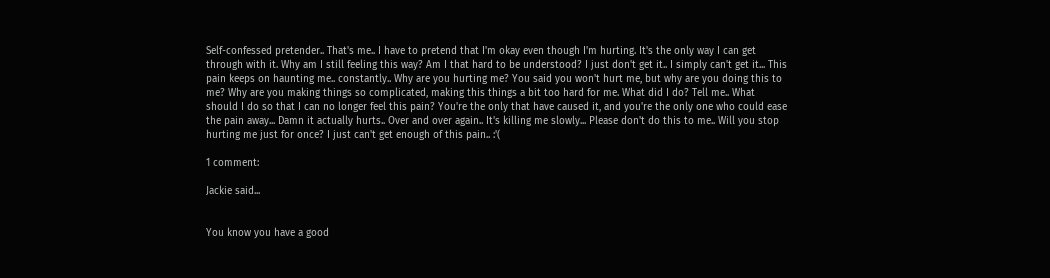Self-confessed pretender.. That's me.. I have to pretend that I'm okay even though I'm hurting. It's the only way I can get through with it. Why am I still feeling this way? Am I that hard to be understood? I just don't get it.. I simply can't get it... This pain keeps on haunting me.. constantly.. Why are you hurting me? You said you won't hurt me, but why are you doing this to me? Why are you making things so complicated, making this things a bit too hard for me. What did I do? Tell me.. What should I do so that I can no longer feel this pain? You're the only that have caused it, and you're the only one who could ease the pain away... Damn it actually hurts.. Over and over again.. It's killing me slowly... Please don't do this to me.. Will you stop hurting me just for once? I just can't get enough of this pain.. :'(

1 comment:

Jackie said...


You know you have a good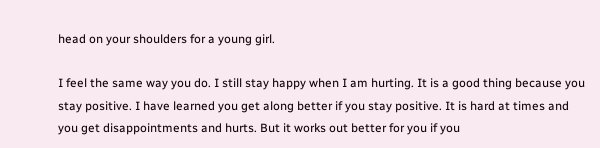head on your shoulders for a young girl.

I feel the same way you do. I still stay happy when I am hurting. It is a good thing because you stay positive. I have learned you get along better if you stay positive. It is hard at times and you get disappointments and hurts. But it works out better for you if you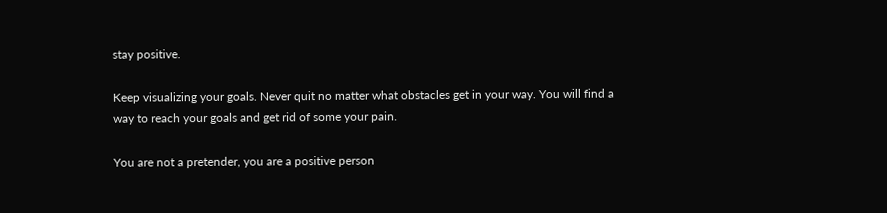stay positive.

Keep visualizing your goals. Never quit no matter what obstacles get in your way. You will find a way to reach your goals and get rid of some your pain.

You are not a pretender, you are a positive person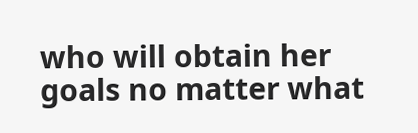who will obtain her goals no matter what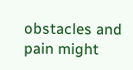obstacles and pain might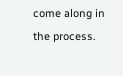come along in the process.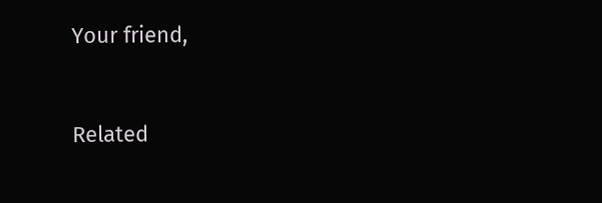Your friend,


Related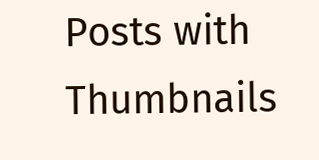Posts with Thumbnails